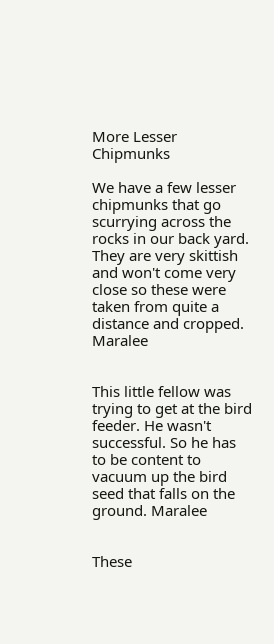More Lesser Chipmunks

We have a few lesser chipmunks that go scurrying across the rocks in our back yard. They are very skittish and won't come very close so these were taken from quite a distance and cropped. Maralee


This little fellow was trying to get at the bird feeder. He wasn't successful. So he has to be content to vacuum up the bird seed that falls on the ground. Maralee


These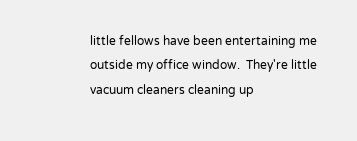little fellows have been entertaining me outside my office window.  They're little vacuum cleaners cleaning up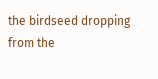the birdseed dropping from the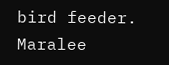bird feeder. Maralee